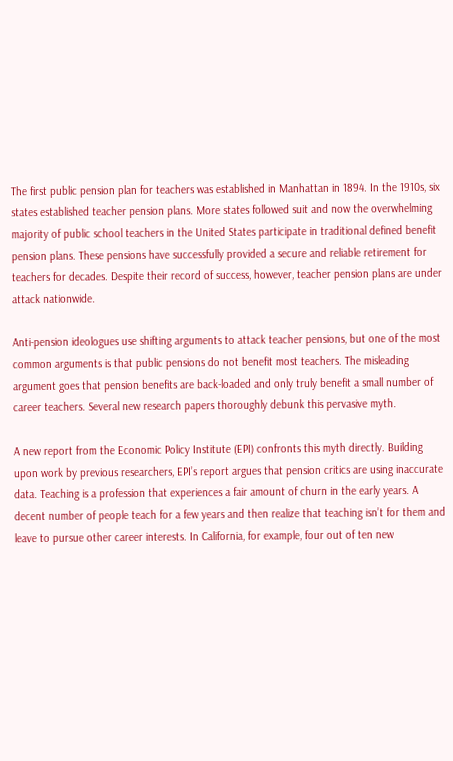The first public pension plan for teachers was established in Manhattan in 1894. In the 1910s, six states established teacher pension plans. More states followed suit and now the overwhelming majority of public school teachers in the United States participate in traditional defined benefit pension plans. These pensions have successfully provided a secure and reliable retirement for teachers for decades. Despite their record of success, however, teacher pension plans are under attack nationwide.

Anti-pension ideologues use shifting arguments to attack teacher pensions, but one of the most common arguments is that public pensions do not benefit most teachers. The misleading argument goes that pension benefits are back-loaded and only truly benefit a small number of career teachers. Several new research papers thoroughly debunk this pervasive myth.

A new report from the Economic Policy Institute (EPI) confronts this myth directly. Building upon work by previous researchers, EPI’s report argues that pension critics are using inaccurate data. Teaching is a profession that experiences a fair amount of churn in the early years. A decent number of people teach for a few years and then realize that teaching isn’t for them and leave to pursue other career interests. In California, for example, four out of ten new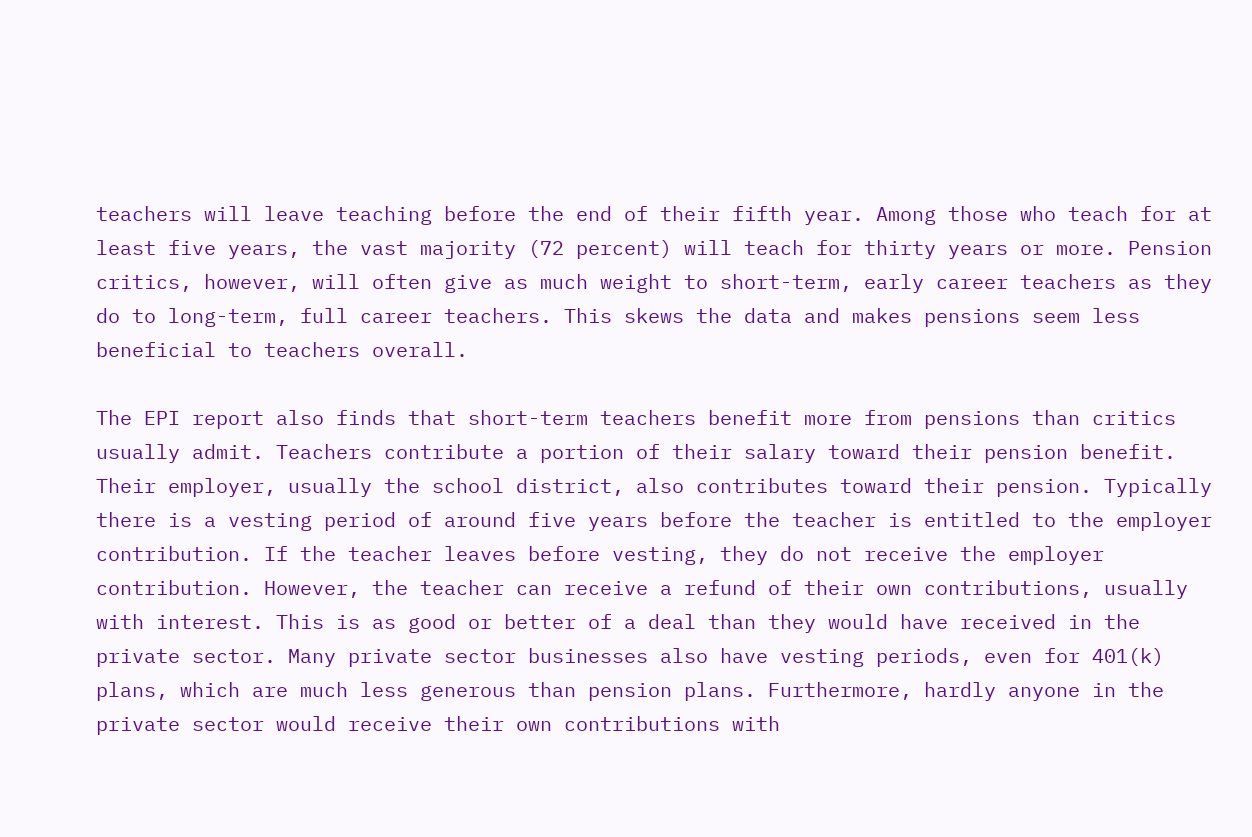teachers will leave teaching before the end of their fifth year. Among those who teach for at least five years, the vast majority (72 percent) will teach for thirty years or more. Pension critics, however, will often give as much weight to short-term, early career teachers as they do to long-term, full career teachers. This skews the data and makes pensions seem less beneficial to teachers overall.

The EPI report also finds that short-term teachers benefit more from pensions than critics usually admit. Teachers contribute a portion of their salary toward their pension benefit. Their employer, usually the school district, also contributes toward their pension. Typically there is a vesting period of around five years before the teacher is entitled to the employer contribution. If the teacher leaves before vesting, they do not receive the employer contribution. However, the teacher can receive a refund of their own contributions, usually with interest. This is as good or better of a deal than they would have received in the private sector. Many private sector businesses also have vesting periods, even for 401(k) plans, which are much less generous than pension plans. Furthermore, hardly anyone in the private sector would receive their own contributions with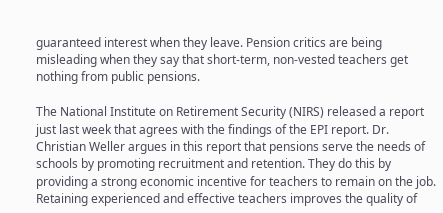guaranteed interest when they leave. Pension critics are being misleading when they say that short-term, non-vested teachers get nothing from public pensions.

The National Institute on Retirement Security (NIRS) released a report just last week that agrees with the findings of the EPI report. Dr. Christian Weller argues in this report that pensions serve the needs of schools by promoting recruitment and retention. They do this by providing a strong economic incentive for teachers to remain on the job. Retaining experienced and effective teachers improves the quality of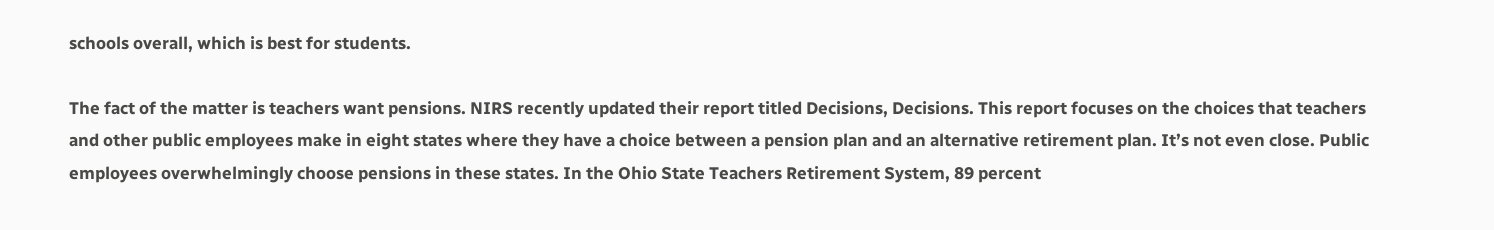schools overall, which is best for students.

The fact of the matter is teachers want pensions. NIRS recently updated their report titled Decisions, Decisions. This report focuses on the choices that teachers and other public employees make in eight states where they have a choice between a pension plan and an alternative retirement plan. It’s not even close. Public employees overwhelmingly choose pensions in these states. In the Ohio State Teachers Retirement System, 89 percent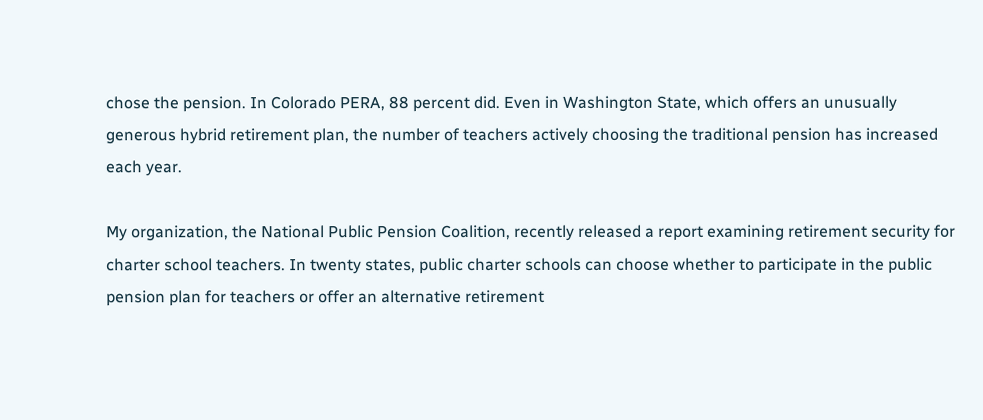chose the pension. In Colorado PERA, 88 percent did. Even in Washington State, which offers an unusually generous hybrid retirement plan, the number of teachers actively choosing the traditional pension has increased each year.

My organization, the National Public Pension Coalition, recently released a report examining retirement security for charter school teachers. In twenty states, public charter schools can choose whether to participate in the public pension plan for teachers or offer an alternative retirement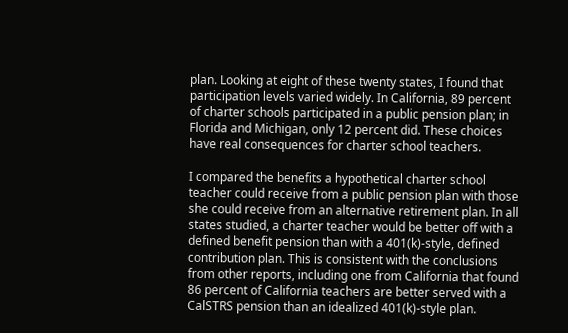plan. Looking at eight of these twenty states, I found that participation levels varied widely. In California, 89 percent of charter schools participated in a public pension plan; in Florida and Michigan, only 12 percent did. These choices have real consequences for charter school teachers.

I compared the benefits a hypothetical charter school teacher could receive from a public pension plan with those she could receive from an alternative retirement plan. In all states studied, a charter teacher would be better off with a defined benefit pension than with a 401(k)-style, defined contribution plan. This is consistent with the conclusions from other reports, including one from California that found 86 percent of California teachers are better served with a CalSTRS pension than an idealized 401(k)-style plan.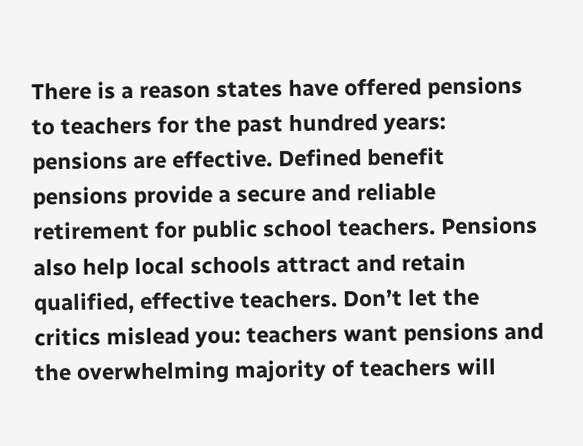There is a reason states have offered pensions to teachers for the past hundred years: pensions are effective. Defined benefit pensions provide a secure and reliable retirement for public school teachers. Pensions also help local schools attract and retain qualified, effective teachers. Don’t let the critics mislead you: teachers want pensions and the overwhelming majority of teachers will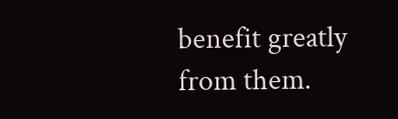benefit greatly from them.